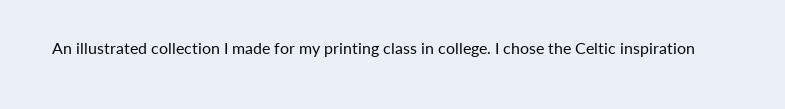An illustrated collection I made for my printing class in college. I chose the Celtic inspiration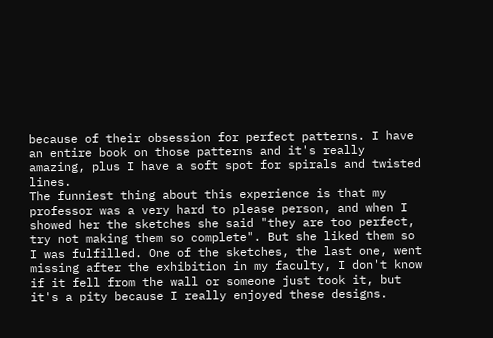because of their obsession for perfect patterns. I have an entire book on those patterns and it's really amazing, plus I have a soft spot for spirals and twisted lines.
The funniest thing about this experience is that my professor was a very hard to please person, and when I showed her the sketches she said "they are too perfect, try not making them so complete". But she liked them so I was fulfilled. One of the sketches, the last one, went missing after the exhibition in my faculty, I don't know if it fell from the wall or someone just took it, but it's a pity because I really enjoyed these designs.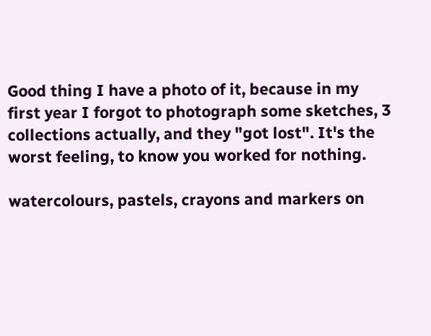Good thing I have a photo of it, because in my first year I forgot to photograph some sketches, 3 collections actually, and they "got lost". It's the worst feeling, to know you worked for nothing.

watercolours, pastels, crayons and markers on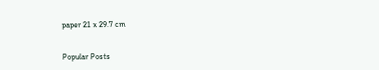paper 21 x 29.7 cm


Popular Posts